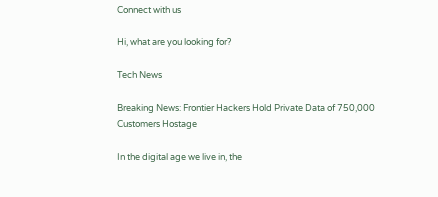Connect with us

Hi, what are you looking for?

Tech News

Breaking News: Frontier Hackers Hold Private Data of 750,000 Customers Hostage

In the digital age we live in, the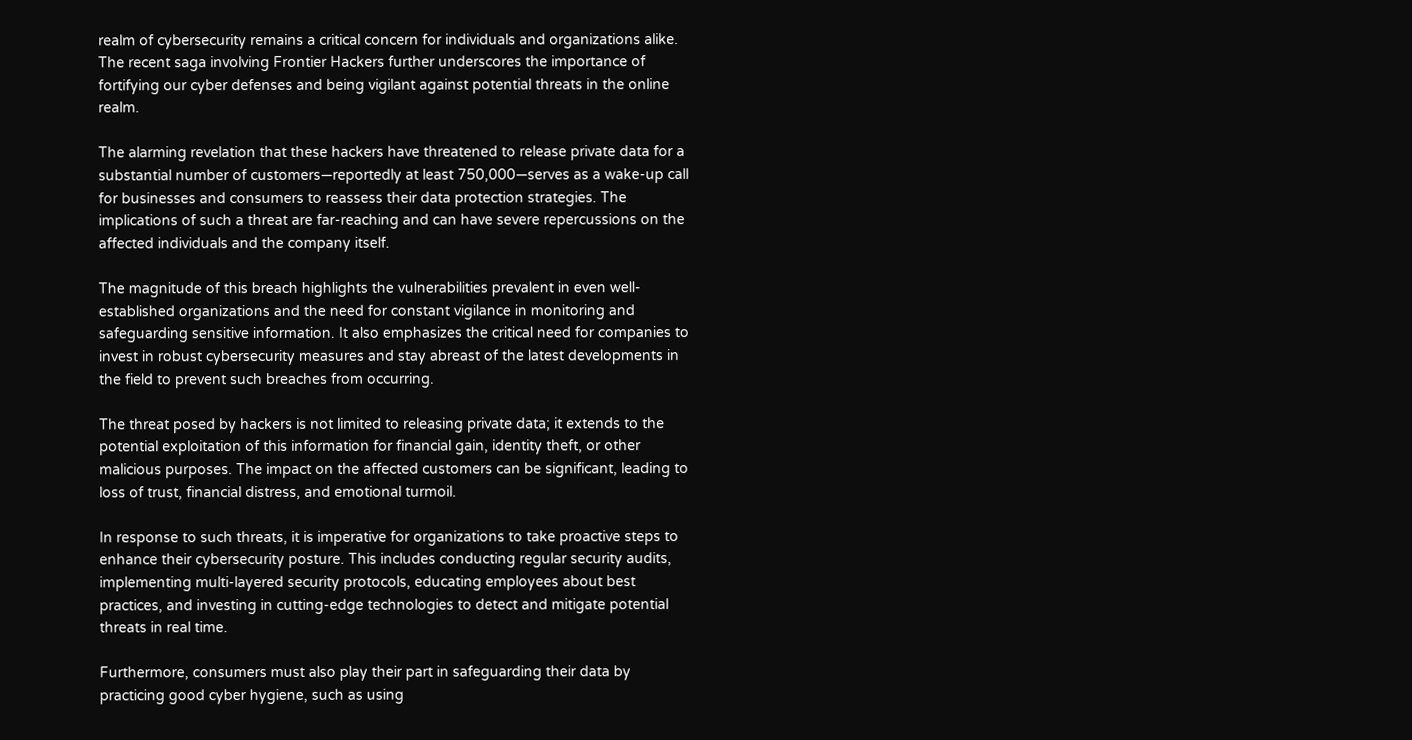realm of cybersecurity remains a critical concern for individuals and organizations alike. The recent saga involving Frontier Hackers further underscores the importance of fortifying our cyber defenses and being vigilant against potential threats in the online realm.

The alarming revelation that these hackers have threatened to release private data for a substantial number of customers—reportedly at least 750,000—serves as a wake-up call for businesses and consumers to reassess their data protection strategies. The implications of such a threat are far-reaching and can have severe repercussions on the affected individuals and the company itself.

The magnitude of this breach highlights the vulnerabilities prevalent in even well-established organizations and the need for constant vigilance in monitoring and safeguarding sensitive information. It also emphasizes the critical need for companies to invest in robust cybersecurity measures and stay abreast of the latest developments in the field to prevent such breaches from occurring.

The threat posed by hackers is not limited to releasing private data; it extends to the potential exploitation of this information for financial gain, identity theft, or other malicious purposes. The impact on the affected customers can be significant, leading to loss of trust, financial distress, and emotional turmoil.

In response to such threats, it is imperative for organizations to take proactive steps to enhance their cybersecurity posture. This includes conducting regular security audits, implementing multi-layered security protocols, educating employees about best practices, and investing in cutting-edge technologies to detect and mitigate potential threats in real time.

Furthermore, consumers must also play their part in safeguarding their data by practicing good cyber hygiene, such as using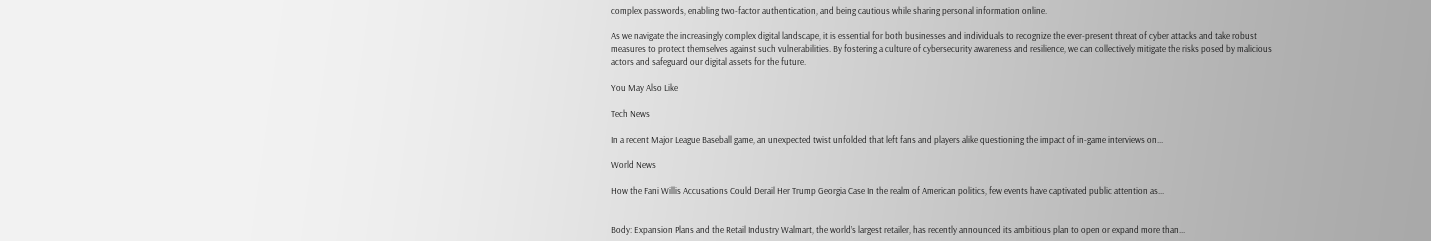complex passwords, enabling two-factor authentication, and being cautious while sharing personal information online.

As we navigate the increasingly complex digital landscape, it is essential for both businesses and individuals to recognize the ever-present threat of cyber attacks and take robust measures to protect themselves against such vulnerabilities. By fostering a culture of cybersecurity awareness and resilience, we can collectively mitigate the risks posed by malicious actors and safeguard our digital assets for the future.

You May Also Like

Tech News

In a recent Major League Baseball game, an unexpected twist unfolded that left fans and players alike questioning the impact of in-game interviews on...

World News

How the Fani Willis Accusations Could Derail Her Trump Georgia Case In the realm of American politics, few events have captivated public attention as...


Body: Expansion Plans and the Retail Industry Walmart, the world’s largest retailer, has recently announced its ambitious plan to open or expand more than...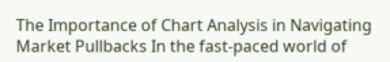The Importance of Chart Analysis in Navigating Market Pullbacks In the fast-paced world of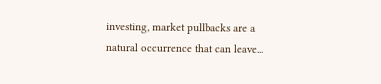investing, market pullbacks are a natural occurrence that can leave...